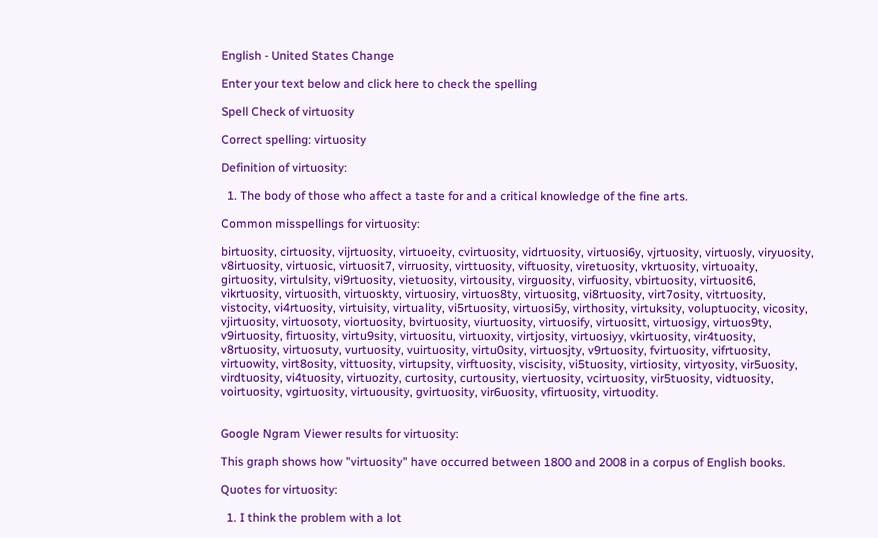English - United States Change

Enter your text below and click here to check the spelling

Spell Check of virtuosity

Correct spelling: virtuosity

Definition of virtuosity:

  1. The body of those who affect a taste for and a critical knowledge of the fine arts.

Common misspellings for virtuosity:

birtuosity, cirtuosity, vijrtuosity, virtuoeity, cvirtuosity, vidrtuosity, virtuosi6y, vjrtuosity, virtuosly, viryuosity, v8irtuosity, virtuosic, virtuosit7, virruosity, virttuosity, viftuosity, viretuosity, vkrtuosity, virtuoaity, girtuosity, virtulsity, vi9rtuosity, vietuosity, virtousity, virguosity, virfuosity, vbirtuosity, virtuosit6, vikrtuosity, virtuosith, virtuoskty, virtuosiry, virtuos8ty, virtuositg, vi8rtuosity, virt7osity, vitrtuosity, vistocity, vi4rtuosity, virtuisity, virtuality, vi5rtuosity, virtuosi5y, virthosity, virtuksity, voluptuocity, vicosity, vjirtuosity, virtuosoty, viortuosity, bvirtuosity, viurtuosity, virtuosify, virtuositt, virtuosigy, virtuos9ty, v9irtuosity, firtuosity, virtu9sity, virtuositu, virtuoxity, virtjosity, virtuosiyy, vkirtuosity, vir4tuosity, v8rtuosity, virtuosuty, vurtuosity, vuirtuosity, virtu0sity, virtuosjty, v9rtuosity, fvirtuosity, vifrtuosity, virtuowity, virt8osity, vittuosity, virtupsity, virftuosity, viscisity, vi5tuosity, virtiosity, virtyosity, vir5uosity, virdtuosity, vi4tuosity, virtuozity, curtosity, curtousity, viertuosity, vcirtuosity, vir5tuosity, vidtuosity, voirtuosity, vgirtuosity, virtuousity, gvirtuosity, vir6uosity, vfirtuosity, virtuodity.


Google Ngram Viewer results for virtuosity:

This graph shows how "virtuosity" have occurred between 1800 and 2008 in a corpus of English books.

Quotes for virtuosity:

  1. I think the problem with a lot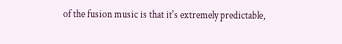of the fusion music is that it's extremely predictable,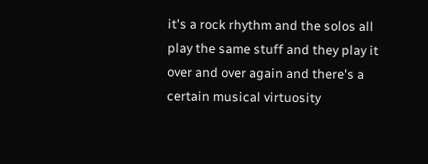it's a rock rhythm and the solos all play the same stuff and they play it over and over again and there's a certain musical virtuosity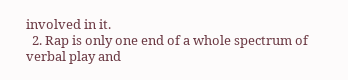involved in it.
  2. Rap is only one end of a whole spectrum of verbal play and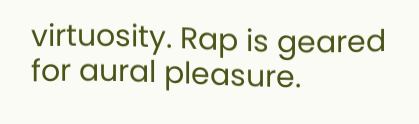virtuosity. Rap is geared for aural pleasure.